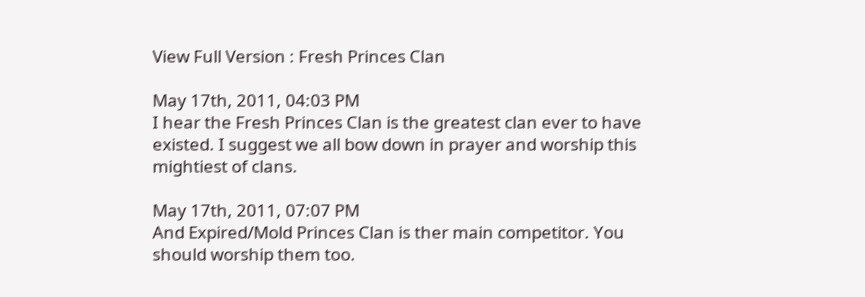View Full Version : Fresh Princes Clan

May 17th, 2011, 04:03 PM
I hear the Fresh Princes Clan is the greatest clan ever to have existed. I suggest we all bow down in prayer and worship this mightiest of clans.

May 17th, 2011, 07:07 PM
And Expired/Mold Princes Clan is ther main competitor. You should worship them too.